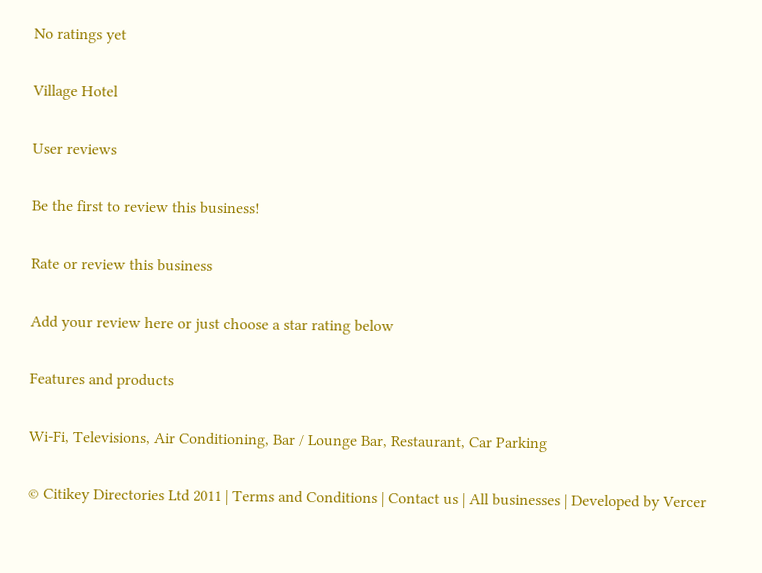No ratings yet

Village Hotel

User reviews

Be the first to review this business!

Rate or review this business

Add your review here or just choose a star rating below

Features and products

Wi-Fi, Televisions, Air Conditioning, Bar / Lounge Bar, Restaurant, Car Parking

© Citikey Directories Ltd 2011 | Terms and Conditions | Contact us | All businesses | Developed by Vercer